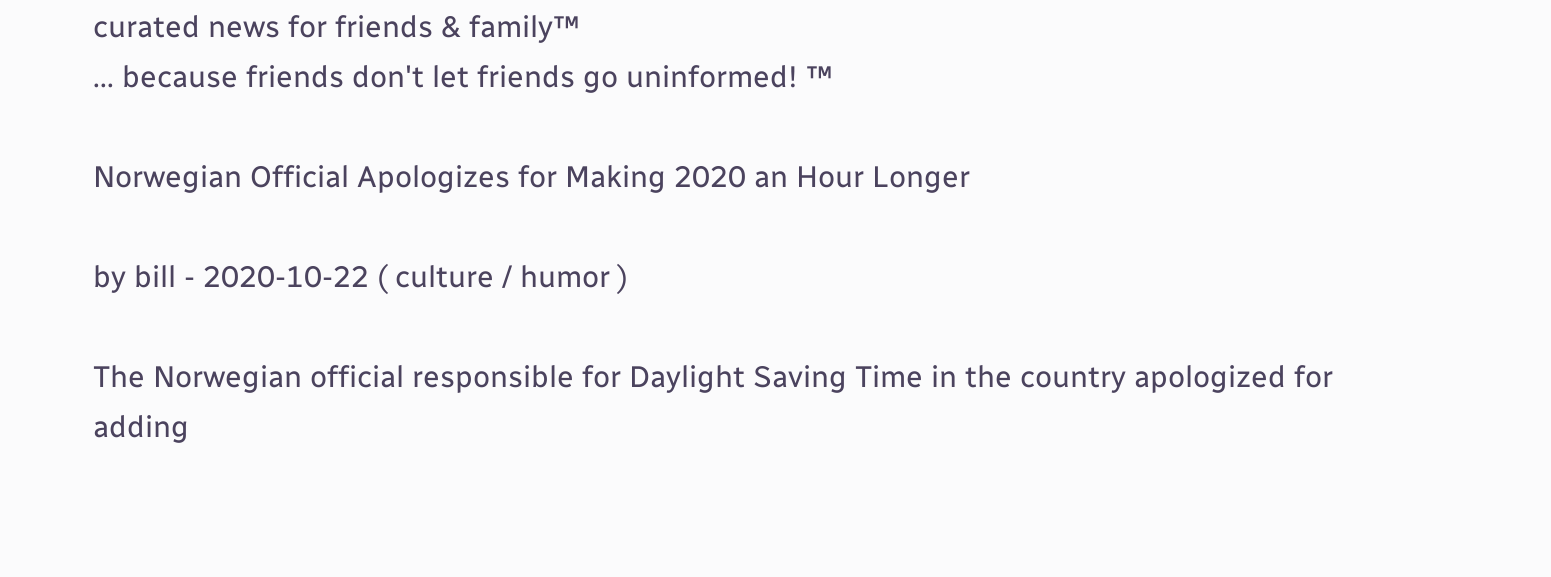curated news for friends & family™
... because friends don't let friends go uninformed! ™

Norwegian Official Apologizes for Making 2020 an Hour Longer

by bill - 2020-10-22 ( culture / humor )

The Norwegian official responsible for Daylight Saving Time in the country apologized for adding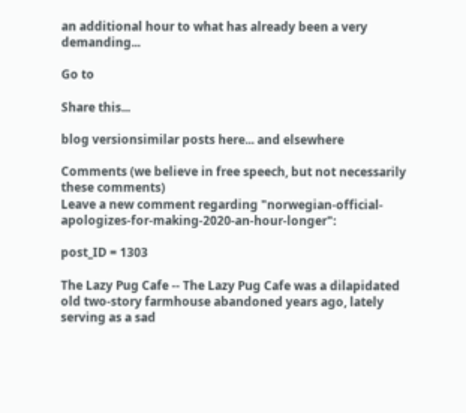an additional hour to what has already been a very demanding...

Go to

Share this...

blog versionsimilar posts here... and elsewhere

Comments (we believe in free speech, but not necessarily these comments)
Leave a new comment regarding "norwegian-official-apologizes-for-making-2020-an-hour-longer":

post_ID = 1303

The Lazy Pug Cafe -- The Lazy Pug Cafe was a dilapidated old two-story farmhouse abandoned years ago, lately serving as a sad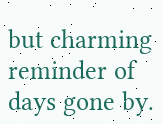but charming reminder of days gone by.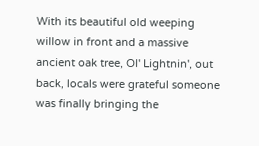With its beautiful old weeping willow in front and a massive ancient oak tree, Ol' Lightnin', out back, locals were grateful someone was finally bringing the